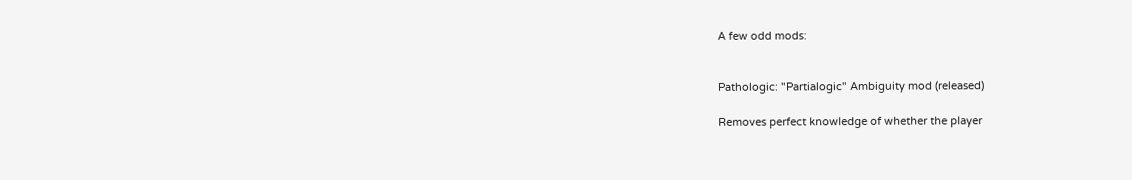A few odd mods:


Pathologic: "Partialogic" Ambiguity mod (released)

Removes perfect knowledge of whether the player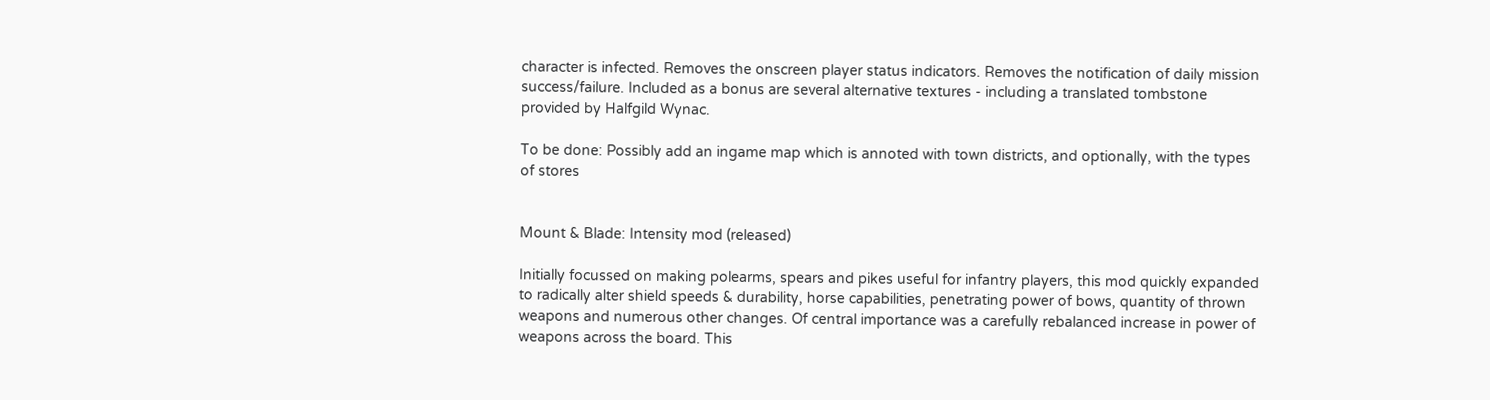character is infected. Removes the onscreen player status indicators. Removes the notification of daily mission success/failure. Included as a bonus are several alternative textures - including a translated tombstone provided by Halfgild Wynac.

To be done: Possibly add an ingame map which is annoted with town districts, and optionally, with the types of stores


Mount & Blade: Intensity mod (released)

Initially focussed on making polearms, spears and pikes useful for infantry players, this mod quickly expanded to radically alter shield speeds & durability, horse capabilities, penetrating power of bows, quantity of thrown weapons and numerous other changes. Of central importance was a carefully rebalanced increase in power of weapons across the board. This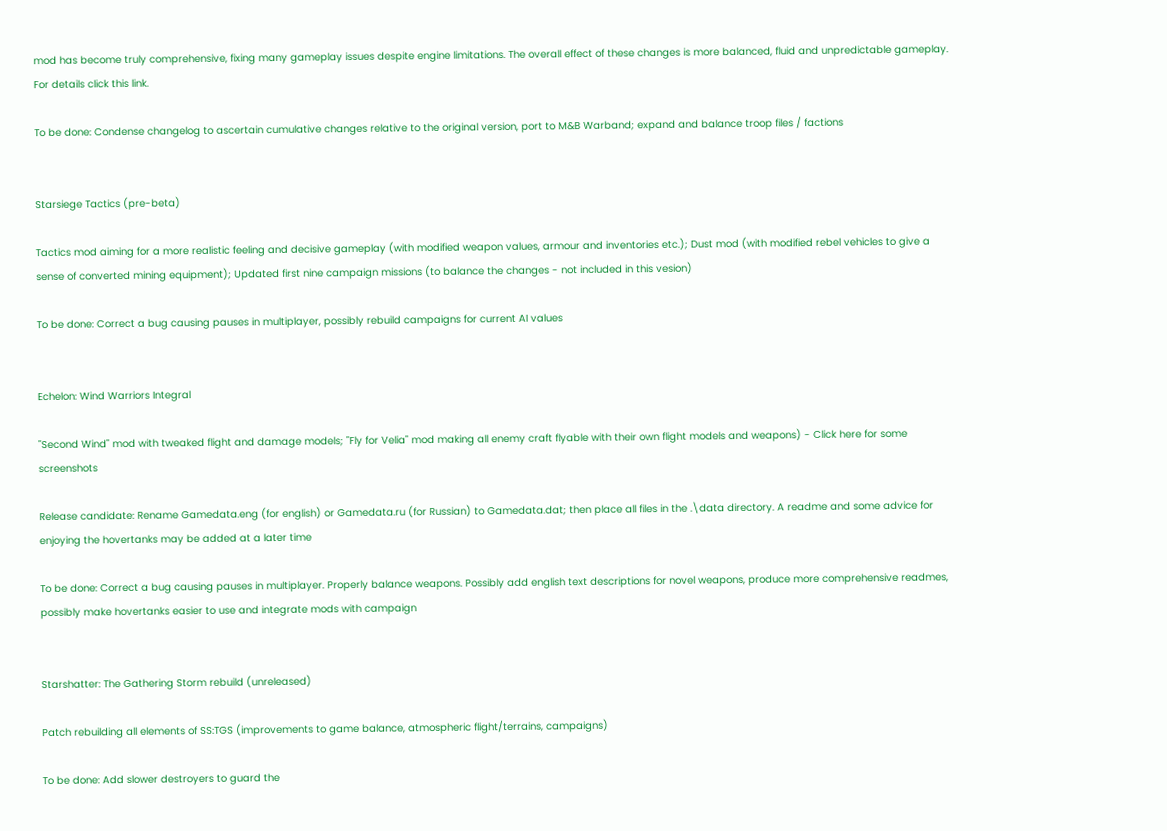mod has become truly comprehensive, fixing many gameplay issues despite engine limitations. The overall effect of these changes is more balanced, fluid and unpredictable gameplay. For details click this link.

To be done: Condense changelog to ascertain cumulative changes relative to the original version, port to M&B Warband; expand and balance troop files / factions


Starsiege Tactics (pre-beta)

Tactics mod aiming for a more realistic feeling and decisive gameplay (with modified weapon values, armour and inventories etc.); Dust mod (with modified rebel vehicles to give a sense of converted mining equipment); Updated first nine campaign missions (to balance the changes - not included in this vesion)

To be done: Correct a bug causing pauses in multiplayer, possibly rebuild campaigns for current AI values


Echelon: Wind Warriors Integral

"Second Wind" mod with tweaked flight and damage models; "Fly for Velia" mod making all enemy craft flyable with their own flight models and weapons) - Click here for some screenshots

Release candidate: Rename Gamedata.eng (for english) or Gamedata.ru (for Russian) to Gamedata.dat; then place all files in the .\data directory. A readme and some advice for enjoying the hovertanks may be added at a later time

To be done: Correct a bug causing pauses in multiplayer. Properly balance weapons. Possibly add english text descriptions for novel weapons, produce more comprehensive readmes, possibly make hovertanks easier to use and integrate mods with campaign


Starshatter: The Gathering Storm rebuild (unreleased)

Patch rebuilding all elements of SS:TGS (improvements to game balance, atmospheric flight/terrains, campaigns)

To be done: Add slower destroyers to guard the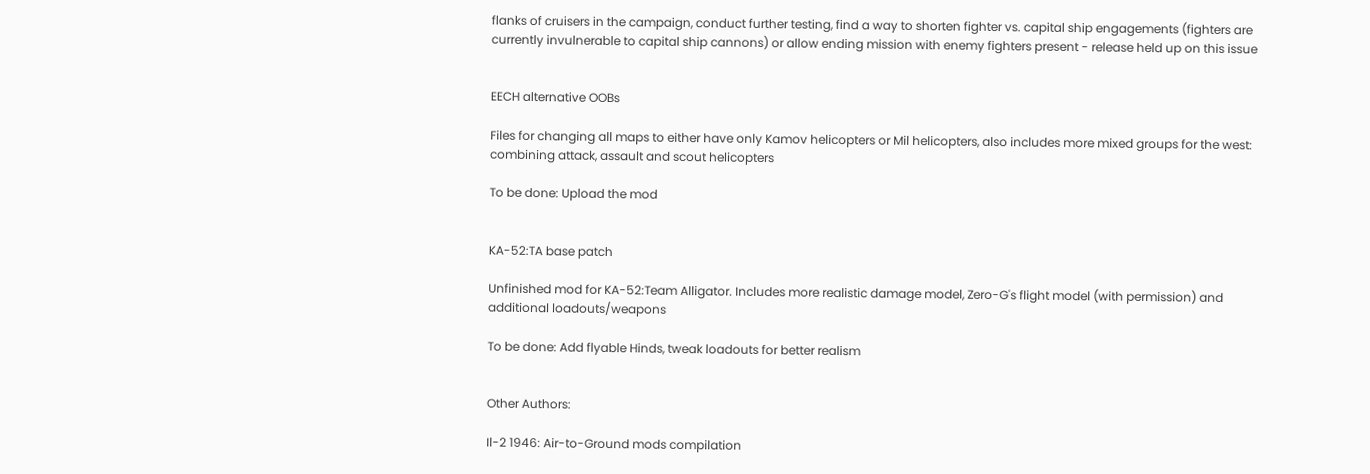flanks of cruisers in the campaign, conduct further testing, find a way to shorten fighter vs. capital ship engagements (fighters are currently invulnerable to capital ship cannons) or allow ending mission with enemy fighters present - release held up on this issue


EECH alternative OOBs

Files for changing all maps to either have only Kamov helicopters or Mil helicopters, also includes more mixed groups for the west: combining attack, assault and scout helicopters

To be done: Upload the mod


KA-52:TA base patch

Unfinished mod for KA-52:Team Alligator. Includes more realistic damage model, Zero-G's flight model (with permission) and additional loadouts/weapons

To be done: Add flyable Hinds, tweak loadouts for better realism


Other Authors:

Il-2 1946: Air-to-Ground mods compilation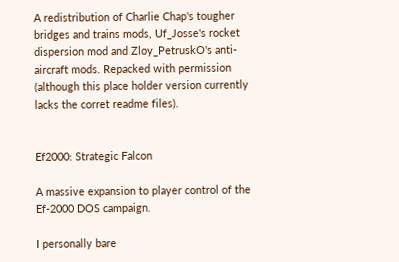A redistribution of Charlie Chap's tougher bridges and trains mods, Uf_Josse's rocket dispersion mod and Zloy_PetruskO's anti-aircraft mods. Repacked with permission (although this place holder version currently lacks the corret readme files).


Ef2000: Strategic Falcon

A massive expansion to player control of the Ef-2000 DOS campaign.

I personally bare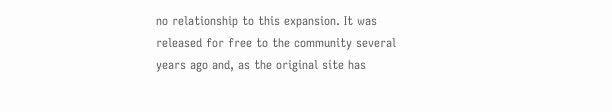no relationship to this expansion. It was released for free to the community several years ago and, as the original site has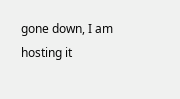gone down, I am hosting it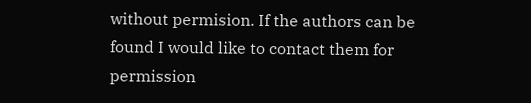without permision. If the authors can be found I would like to contact them for permission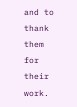and to thank them for their work.